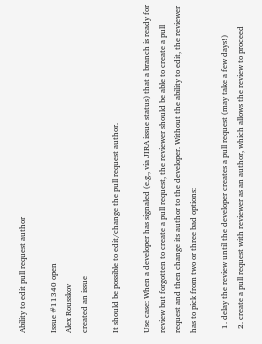Ability to edit pull request author

Issue #11340 open
Alex Rousskov
created an issue

It should be possible to edit/change the pull request author.

Use case: When a developer has signaled (e.g., via JIRA issue status) that a branch is ready for review but forgotten to create a pull request, the reviewer should be able to create a pull request and then change its author to the developer. Without the ability to edit, the reviewer has to pick from two or three bad options:

  1. delay the review until the developer creates a pull request (may take a few days!)
  2. create a pull request with reviewer as an author, which allows the review to proceed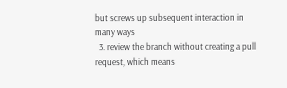but screws up subsequent interaction in many ways
  3. review the branch without creating a pull request, which means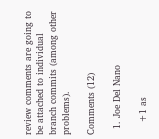review comments are going to be attached to individual branch commits (among other problems).

Comments (12)

  1. Joe Del Nano

    +1 as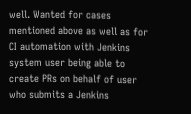well. Wanted for cases mentioned above as well as for CI automation with Jenkins system user being able to create PRs on behalf of user who submits a Jenkins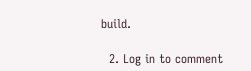build.

  2. Log in to comment